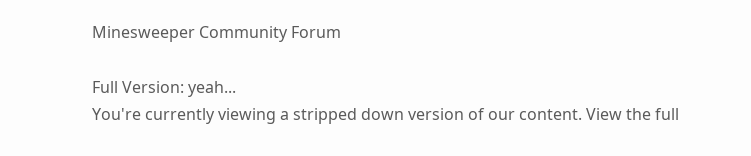Minesweeper Community Forum

Full Version: yeah...
You're currently viewing a stripped down version of our content. View the full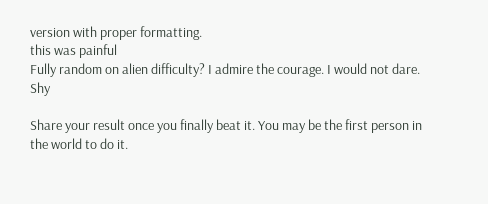version with proper formatting.
this was painful
Fully random on alien difficulty? I admire the courage. I would not dare. Shy

Share your result once you finally beat it. You may be the first person in the world to do it.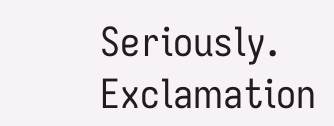Seriously. Exclamation